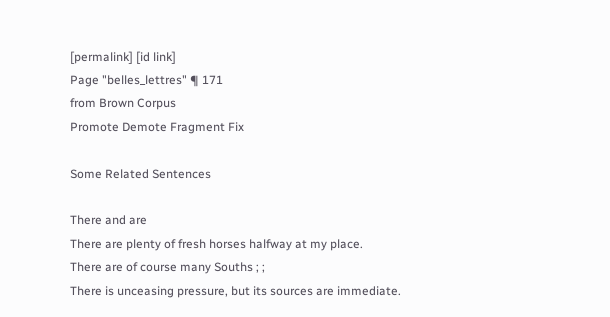[permalink] [id link]
Page "belles_lettres" ¶ 171
from Brown Corpus
Promote Demote Fragment Fix

Some Related Sentences

There and are
There are plenty of fresh horses halfway at my place.
There are of course many Souths ; ;
There is unceasing pressure, but its sources are immediate.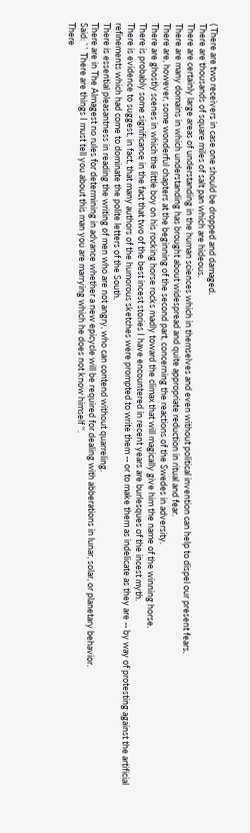( There are two receivers in case one should be dropped and damaged.
There are thousands of square miles of salt pan which are hideous.
There are certainly large areas of understanding in the human sciences which in themselves and even without political invention can help to dispel our present fears.
There are many domains in which understanding has brought about widespread and quite appropriate reduction in ritual and fear.
There are, however, some wonderful chapters at the beginning of the second part, concerning the reactions of the Swedes in adversity.
There are ghostly scenes in which the little boy on his rocking horse rocks madly toward the climax that will magically give him the name of the winning horse.
There is probably some significance in the fact that two of the best incest stories I have encountered in recent years are burlesques of the incest myth.
There is evidence to suggest, in fact, that many authors of the humorous sketches were prompted to write them -- or to make them as indelicate as they are -- by way of protesting against the artificial refinements which had come to dominate the polite letters of the South.
There is essential pleasantness in reading the writing of men who are not angry, who can contend without quarreling.
There are in The Almagest no rules for determining in advance whether a new epicycle will be required for dealing with abberations in lunar, solar, or planetary behavior.
Said: `` There are things I must tell you about this man you are marrying which he does not know himself ''.
There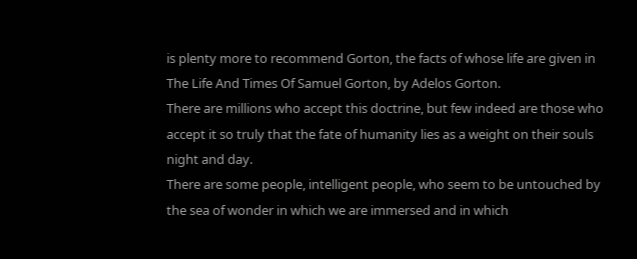is plenty more to recommend Gorton, the facts of whose life are given in The Life And Times Of Samuel Gorton, by Adelos Gorton.
There are millions who accept this doctrine, but few indeed are those who accept it so truly that the fate of humanity lies as a weight on their souls night and day.
There are some people, intelligent people, who seem to be untouched by the sea of wonder in which we are immersed and in which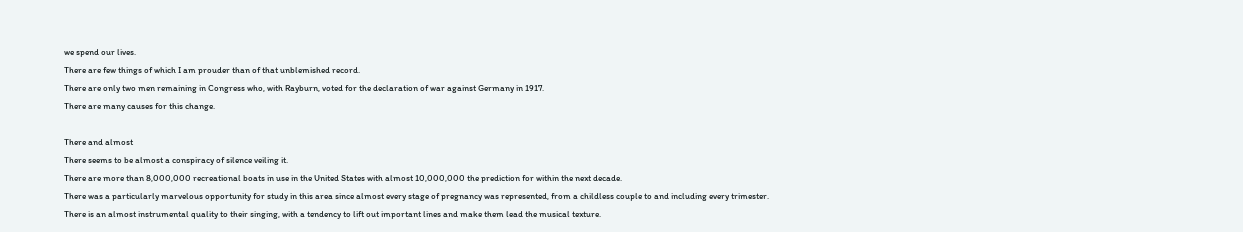we spend our lives.
There are few things of which I am prouder than of that unblemished record.
There are only two men remaining in Congress who, with Rayburn, voted for the declaration of war against Germany in 1917.
There are many causes for this change.

There and almost
There seems to be almost a conspiracy of silence veiling it.
There are more than 8,000,000 recreational boats in use in the United States with almost 10,000,000 the prediction for within the next decade.
There was a particularly marvelous opportunity for study in this area since almost every stage of pregnancy was represented, from a childless couple to and including every trimester.
There is an almost instrumental quality to their singing, with a tendency to lift out important lines and make them lead the musical texture.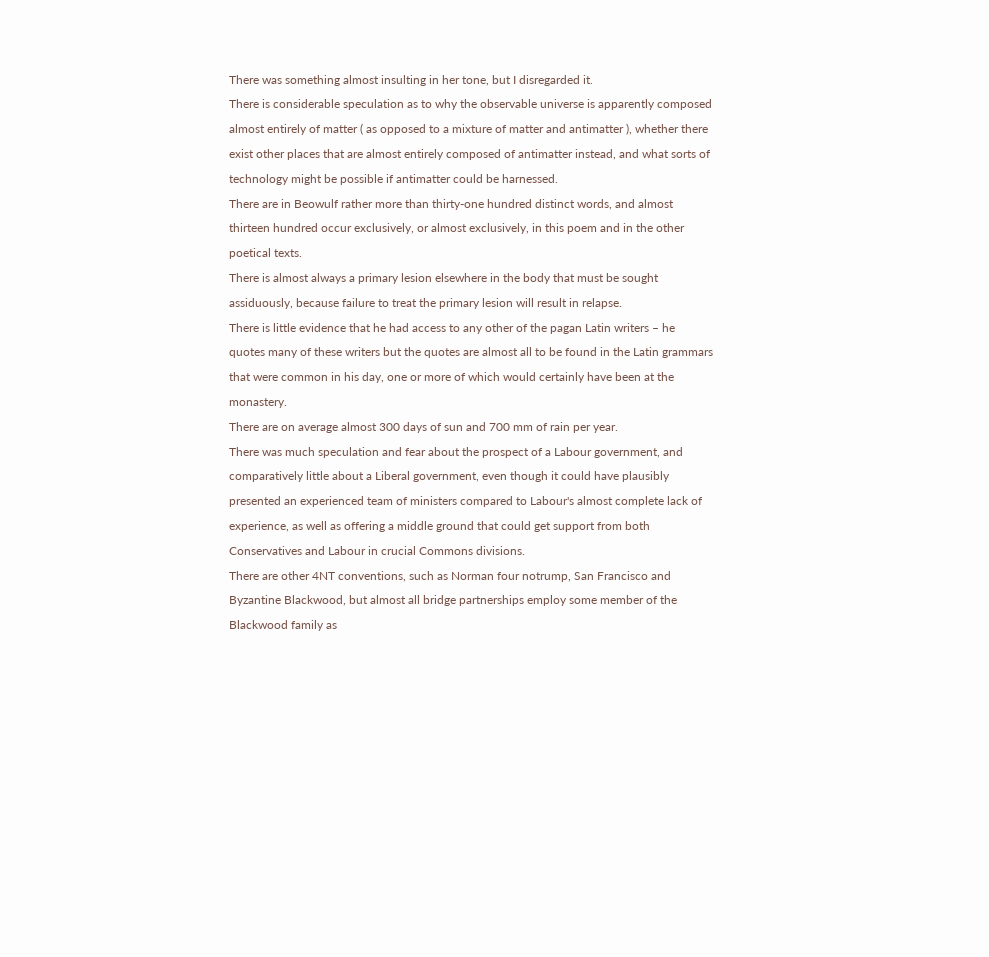There was something almost insulting in her tone, but I disregarded it.
There is considerable speculation as to why the observable universe is apparently composed almost entirely of matter ( as opposed to a mixture of matter and antimatter ), whether there exist other places that are almost entirely composed of antimatter instead, and what sorts of technology might be possible if antimatter could be harnessed.
There are in Beowulf rather more than thirty-one hundred distinct words, and almost thirteen hundred occur exclusively, or almost exclusively, in this poem and in the other poetical texts.
There is almost always a primary lesion elsewhere in the body that must be sought assiduously, because failure to treat the primary lesion will result in relapse.
There is little evidence that he had access to any other of the pagan Latin writers – he quotes many of these writers but the quotes are almost all to be found in the Latin grammars that were common in his day, one or more of which would certainly have been at the monastery.
There are on average almost 300 days of sun and 700 mm of rain per year.
There was much speculation and fear about the prospect of a Labour government, and comparatively little about a Liberal government, even though it could have plausibly presented an experienced team of ministers compared to Labour's almost complete lack of experience, as well as offering a middle ground that could get support from both Conservatives and Labour in crucial Commons divisions.
There are other 4NT conventions, such as Norman four notrump, San Francisco and Byzantine Blackwood, but almost all bridge partnerships employ some member of the Blackwood family as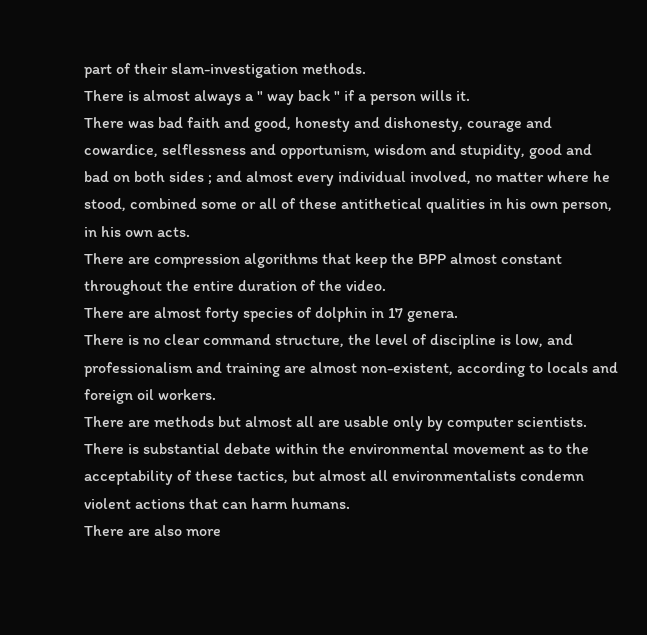part of their slam-investigation methods.
There is almost always a " way back " if a person wills it.
There was bad faith and good, honesty and dishonesty, courage and cowardice, selflessness and opportunism, wisdom and stupidity, good and bad on both sides ; and almost every individual involved, no matter where he stood, combined some or all of these antithetical qualities in his own person, in his own acts.
There are compression algorithms that keep the BPP almost constant throughout the entire duration of the video.
There are almost forty species of dolphin in 17 genera.
There is no clear command structure, the level of discipline is low, and professionalism and training are almost non-existent, according to locals and foreign oil workers.
There are methods but almost all are usable only by computer scientists.
There is substantial debate within the environmental movement as to the acceptability of these tactics, but almost all environmentalists condemn violent actions that can harm humans.
There are also more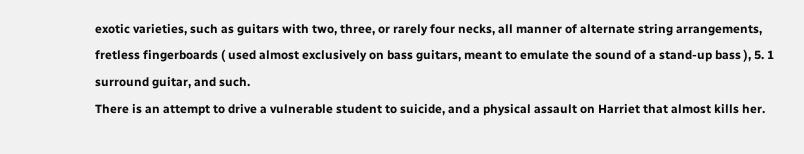exotic varieties, such as guitars with two, three, or rarely four necks, all manner of alternate string arrangements, fretless fingerboards ( used almost exclusively on bass guitars, meant to emulate the sound of a stand-up bass ), 5. 1 surround guitar, and such.
There is an attempt to drive a vulnerable student to suicide, and a physical assault on Harriet that almost kills her.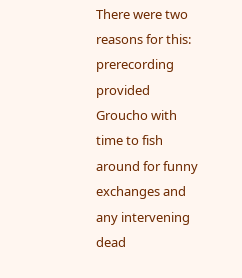There were two reasons for this: prerecording provided Groucho with time to fish around for funny exchanges and any intervening dead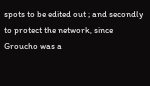spots to be edited out ; and secondly to protect the network, since Groucho was a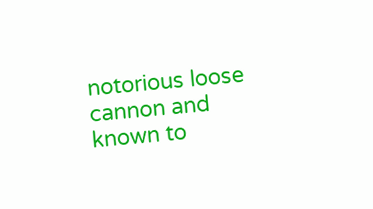notorious loose cannon and known to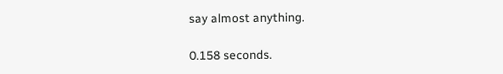say almost anything.

0.158 seconds.